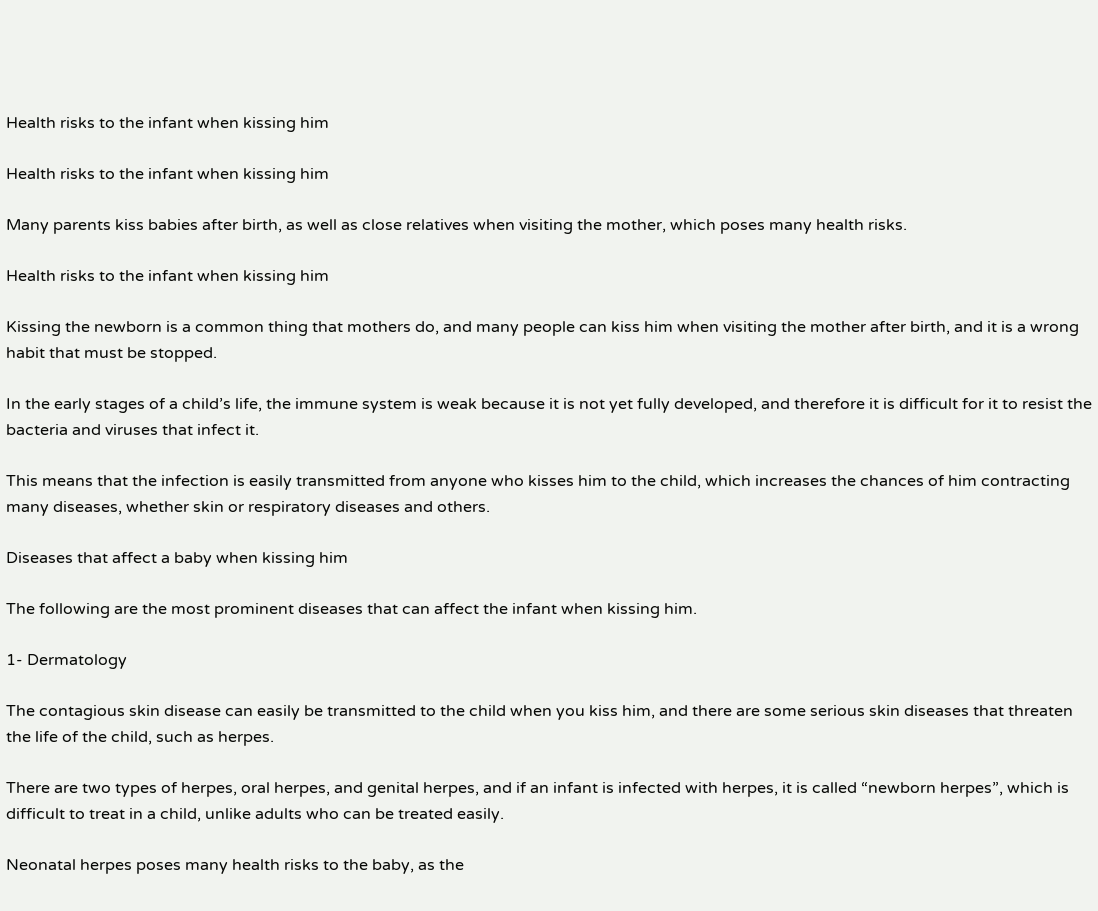Health risks to the infant when kissing him

Health risks to the infant when kissing him

Many parents kiss babies after birth, as well as close relatives when visiting the mother, which poses many health risks.

Health risks to the infant when kissing him

Kissing the newborn is a common thing that mothers do, and many people can kiss him when visiting the mother after birth, and it is a wrong habit that must be stopped.

In the early stages of a child’s life, the immune system is weak because it is not yet fully developed, and therefore it is difficult for it to resist the bacteria and viruses that infect it.

This means that the infection is easily transmitted from anyone who kisses him to the child, which increases the chances of him contracting many diseases, whether skin or respiratory diseases and others.

Diseases that affect a baby when kissing him

The following are the most prominent diseases that can affect the infant when kissing him.

1- Dermatology

The contagious skin disease can easily be transmitted to the child when you kiss him, and there are some serious skin diseases that threaten the life of the child, such as herpes.

There are two types of herpes, oral herpes, and genital herpes, and if an infant is infected with herpes, it is called “newborn herpes”, which is difficult to treat in a child, unlike adults who can be treated easily.

Neonatal herpes poses many health risks to the baby, as the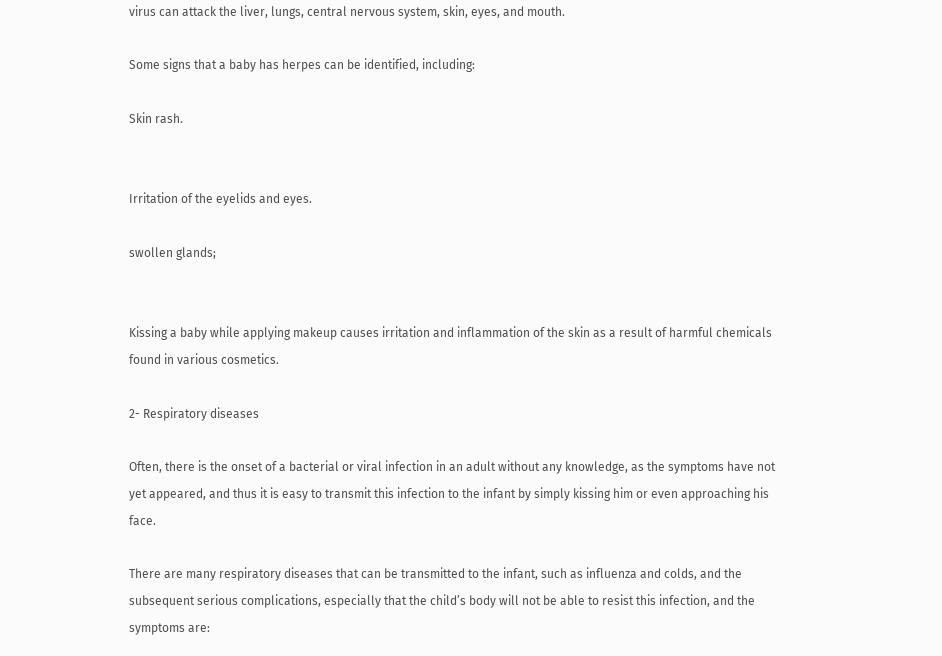virus can attack the liver, lungs, central nervous system, skin, eyes, and mouth.

Some signs that a baby has herpes can be identified, including:

Skin rash.


Irritation of the eyelids and eyes.

swollen glands;


Kissing a baby while applying makeup causes irritation and inflammation of the skin as a result of harmful chemicals found in various cosmetics.

2- Respiratory diseases

Often, there is the onset of a bacterial or viral infection in an adult without any knowledge, as the symptoms have not yet appeared, and thus it is easy to transmit this infection to the infant by simply kissing him or even approaching his face.

There are many respiratory diseases that can be transmitted to the infant, such as influenza and colds, and the subsequent serious complications, especially that the child’s body will not be able to resist this infection, and the symptoms are: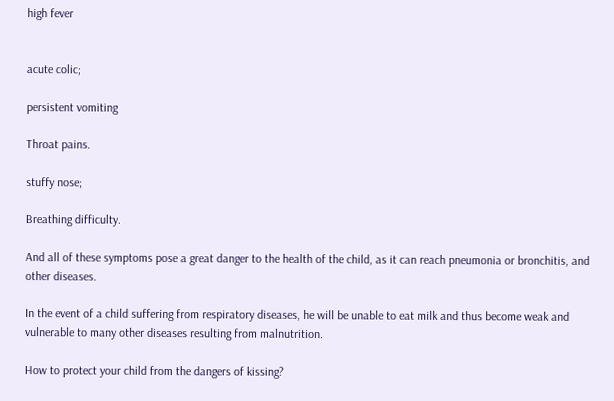high fever


acute colic;

persistent vomiting

Throat pains.

stuffy nose;

Breathing difficulty.

And all of these symptoms pose a great danger to the health of the child, as it can reach pneumonia or bronchitis, and other diseases.

In the event of a child suffering from respiratory diseases, he will be unable to eat milk and thus become weak and vulnerable to many other diseases resulting from malnutrition.

How to protect your child from the dangers of kissing?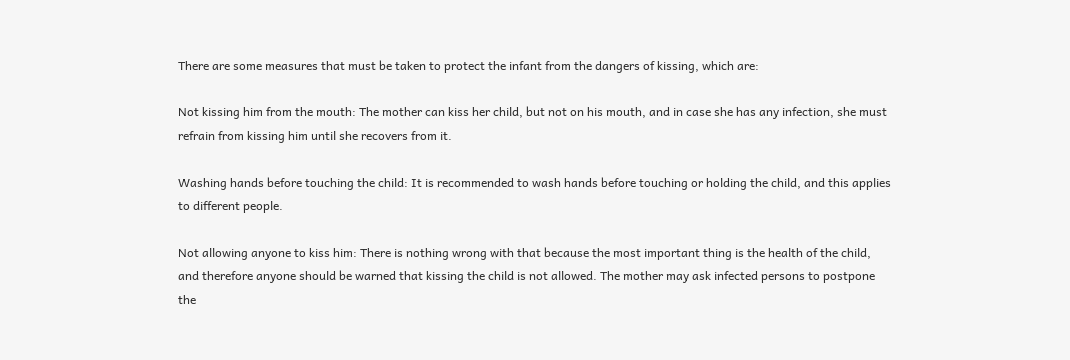There are some measures that must be taken to protect the infant from the dangers of kissing, which are:

Not kissing him from the mouth: The mother can kiss her child, but not on his mouth, and in case she has any infection, she must refrain from kissing him until she recovers from it.

Washing hands before touching the child: It is recommended to wash hands before touching or holding the child, and this applies to different people.

Not allowing anyone to kiss him: There is nothing wrong with that because the most important thing is the health of the child, and therefore anyone should be warned that kissing the child is not allowed. The mother may ask infected persons to postpone the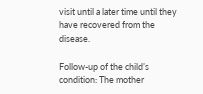visit until a later time until they have recovered from the disease.

Follow-up of the child’s condition: The mother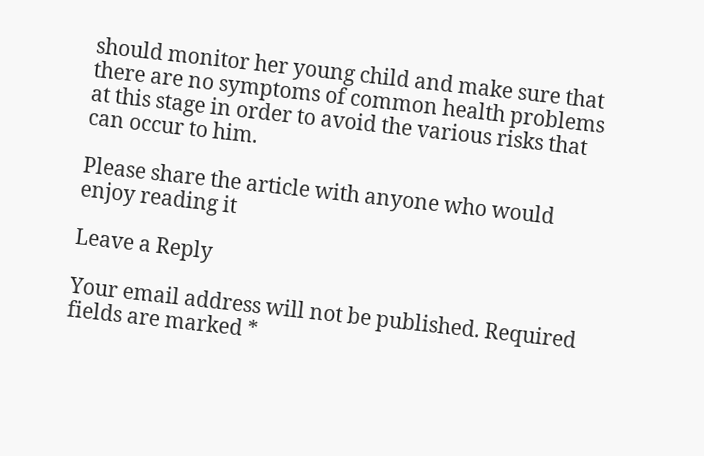should monitor her young child and make sure that there are no symptoms of common health problems at this stage in order to avoid the various risks that can occur to him.

Please share the article with anyone who would enjoy reading it

Leave a Reply

Your email address will not be published. Required fields are marked *